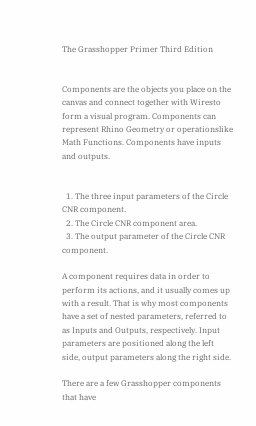The Grasshopper Primer Third Edition


Components are the objects you place on the canvas and connect together with Wiresto form a visual program. Components can represent Rhino Geometry or operationslike Math Functions. Components have inputs and outputs.


  1. The three input parameters of the Circle CNR component.
  2. The Circle CNR component area.
  3. The output parameter of the Circle CNR component.

A component requires data in order to perform its actions, and it usually comes up with a result. That is why most components have a set of nested parameters, referred to as Inputs and Outputs, respectively. Input parameters are positioned along the left side, output parameters along the right side.

There are a few Grasshopper components that have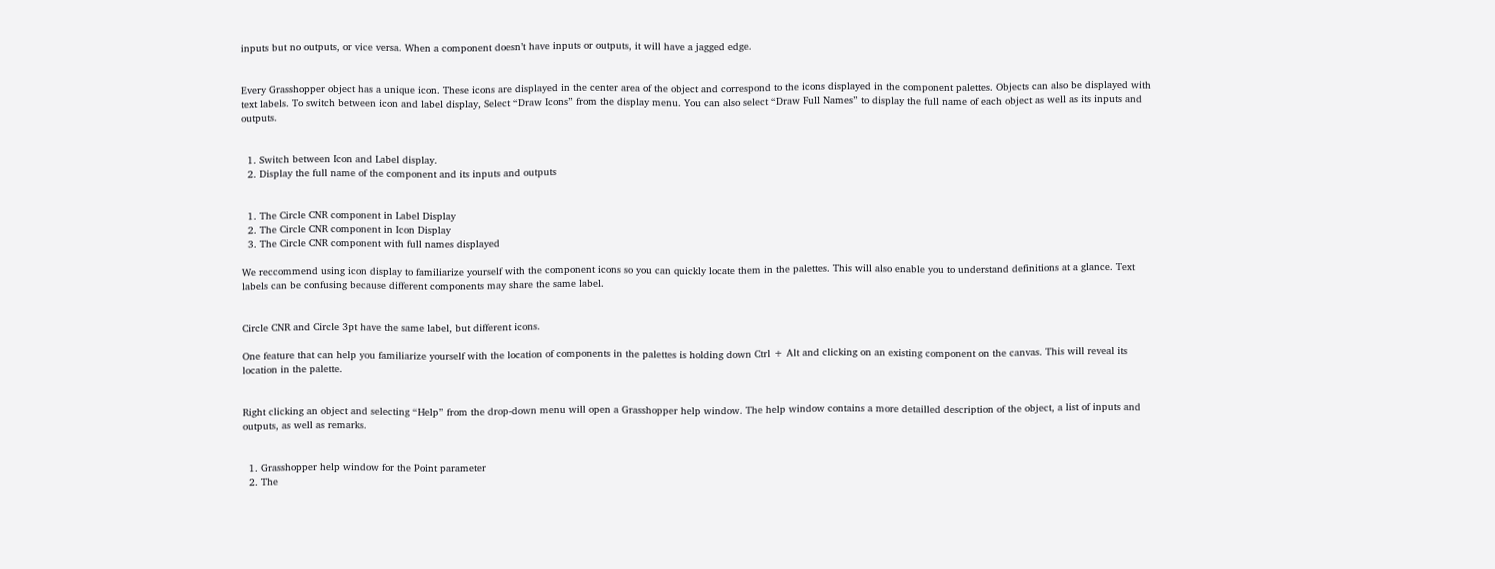inputs but no outputs, or vice versa. When a component doesn’t have inputs or outputs, it will have a jagged edge.


Every Grasshopper object has a unique icon. These icons are displayed in the center area of the object and correspond to the icons displayed in the component palettes. Objects can also be displayed with text labels. To switch between icon and label display, Select “Draw Icons” from the display menu. You can also select “Draw Full Names” to display the full name of each object as well as its inputs and outputs.


  1. Switch between Icon and Label display.
  2. Display the full name of the component and its inputs and outputs


  1. The Circle CNR component in Label Display
  2. The Circle CNR component in Icon Display
  3. The Circle CNR component with full names displayed

We reccommend using icon display to familiarize yourself with the component icons so you can quickly locate them in the palettes. This will also enable you to understand definitions at a glance. Text labels can be confusing because different components may share the same label.


Circle CNR and Circle 3pt have the same label, but different icons.

One feature that can help you familiarize yourself with the location of components in the palettes is holding down Ctrl + Alt and clicking on an existing component on the canvas. This will reveal its location in the palette.


Right clicking an object and selecting “Help” from the drop-down menu will open a Grasshopper help window. The help window contains a more detailled description of the object, a list of inputs and outputs, as well as remarks.


  1. Grasshopper help window for the Point parameter
  2. The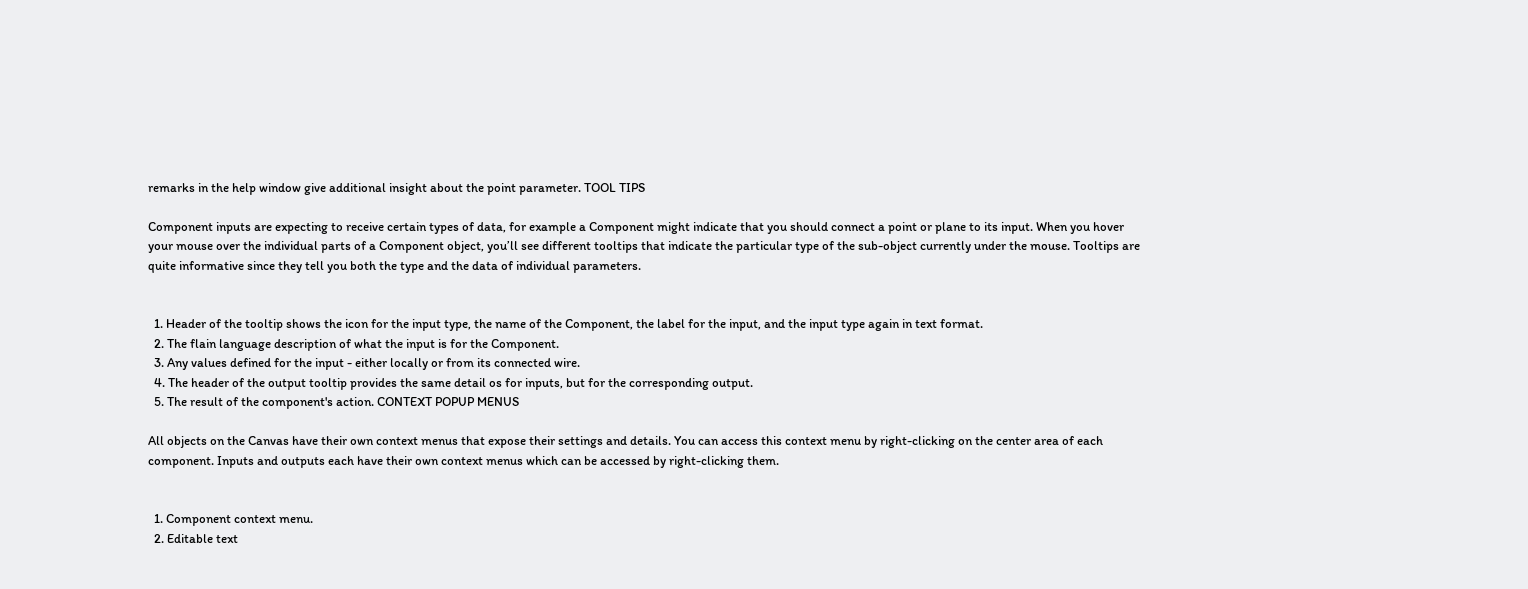remarks in the help window give additional insight about the point parameter. TOOL TIPS

Component inputs are expecting to receive certain types of data, for example a Component might indicate that you should connect a point or plane to its input. When you hover your mouse over the individual parts of a Component object, you’ll see different tooltips that indicate the particular type of the sub-object currently under the mouse. Tooltips are quite informative since they tell you both the type and the data of individual parameters.


  1. Header of the tooltip shows the icon for the input type, the name of the Component, the label for the input, and the input type again in text format.
  2. The flain language description of what the input is for the Component.
  3. Any values defined for the input - either locally or from its connected wire.
  4. The header of the output tooltip provides the same detail os for inputs, but for the corresponding output.
  5. The result of the component's action. CONTEXT POPUP MENUS

All objects on the Canvas have their own context menus that expose their settings and details. You can access this context menu by right-clicking on the center area of each component. Inputs and outputs each have their own context menus which can be accessed by right-clicking them.


  1. Component context menu.
  2. Editable text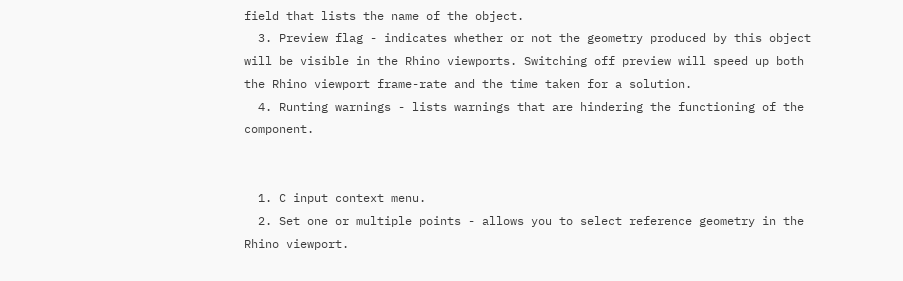field that lists the name of the object.
  3. Preview flag - indicates whether or not the geometry produced by this object will be visible in the Rhino viewports. Switching off preview will speed up both the Rhino viewport frame-rate and the time taken for a solution.
  4. Runting warnings - lists warnings that are hindering the functioning of the component.


  1. C input context menu.
  2. Set one or multiple points - allows you to select reference geometry in the Rhino viewport.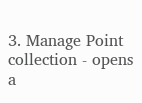3. Manage Point collection - opens a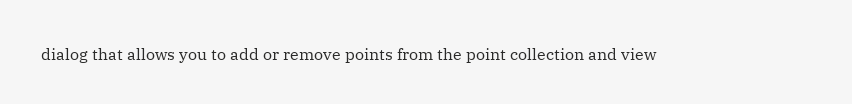dialog that allows you to add or remove points from the point collection and view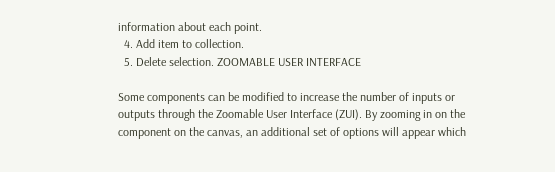information about each point.
  4. Add item to collection.
  5. Delete selection. ZOOMABLE USER INTERFACE

Some components can be modified to increase the number of inputs or outputs through the Zoomable User Interface (ZUI). By zooming in on the component on the canvas, an additional set of options will appear which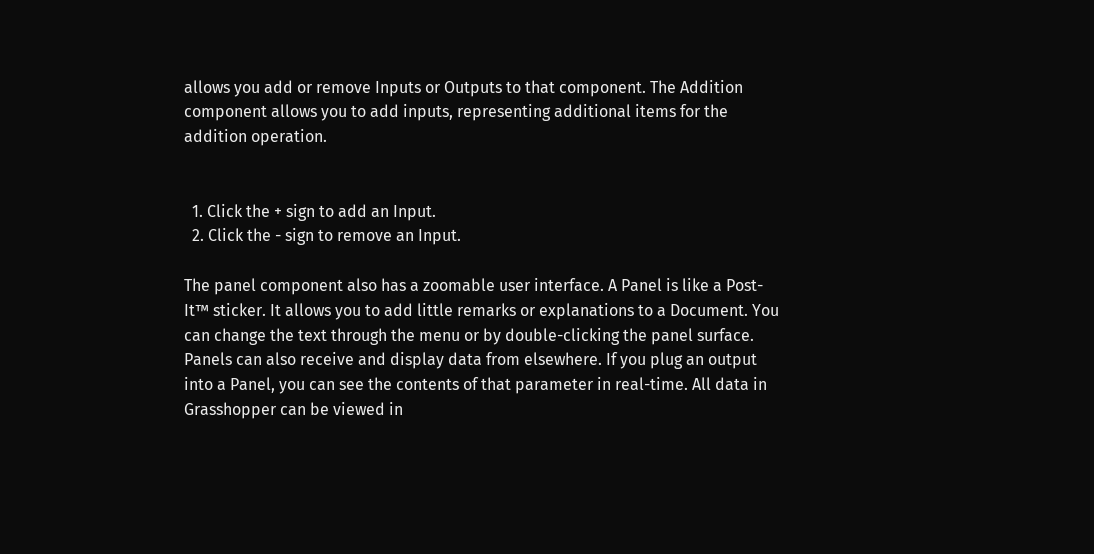allows you add or remove Inputs or Outputs to that component. The Addition component allows you to add inputs, representing additional items for the addition operation.


  1. Click the + sign to add an Input.
  2. Click the - sign to remove an Input.

The panel component also has a zoomable user interface. A Panel is like a Post-It™ sticker. It allows you to add little remarks or explanations to a Document. You can change the text through the menu or by double-clicking the panel surface. Panels can also receive and display data from elsewhere. If you plug an output into a Panel, you can see the contents of that parameter in real-time. All data in Grasshopper can be viewed in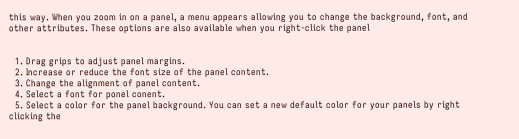this way. When you zoom in on a panel, a menu appears allowing you to change the background, font, and other attributes. These options are also available when you right-click the panel


  1. Drag grips to adjust panel margins.
  2. Increase or reduce the font size of the panel content.
  3. Change the alignment of panel content.
  4. Select a font for ponel conent.
  5. Select a color for the panel background. You can set a new default color for your panels by right clicking the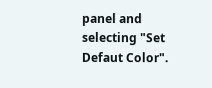panel and selecting "Set Defaut Color".